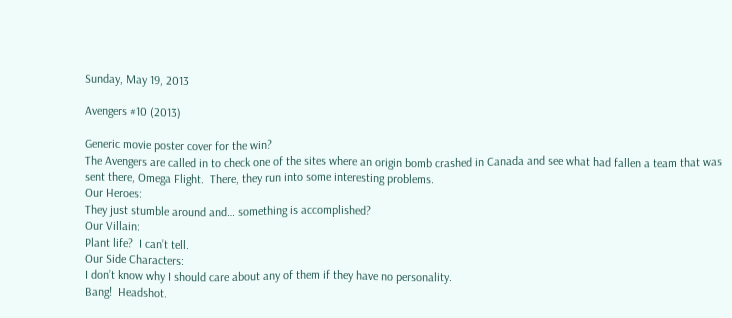Sunday, May 19, 2013

Avengers #10 (2013)

Generic movie poster cover for the win?
The Avengers are called in to check one of the sites where an origin bomb crashed in Canada and see what had fallen a team that was sent there, Omega Flight.  There, they run into some interesting problems.
Our Heroes:
They just stumble around and… something is accomplished?
Our Villain:
Plant life?  I can’t tell.
Our Side Characters:
I don’t know why I should care about any of them if they have no personality.
Bang!  Headshot.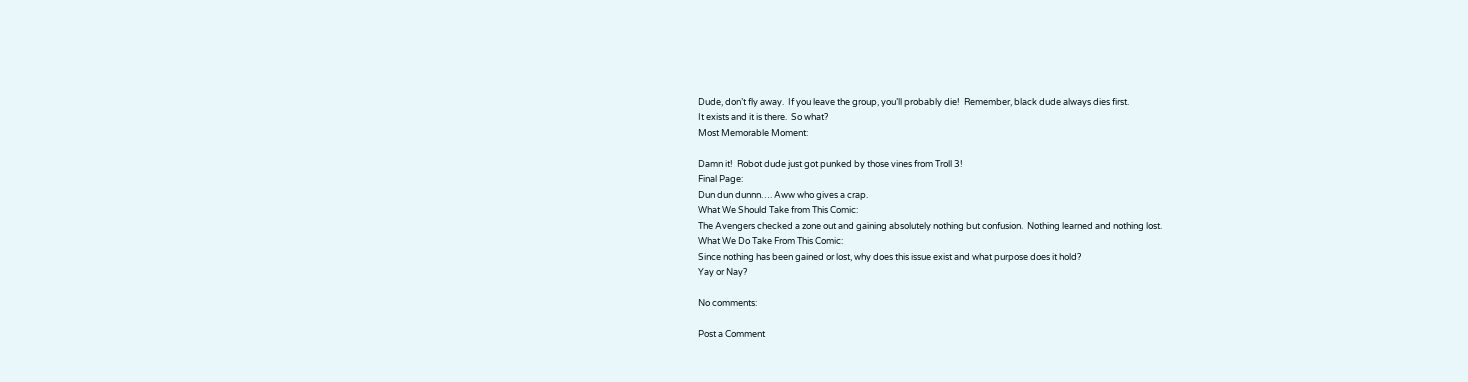Dude, don’t fly away.  If you leave the group, you’ll probably die!  Remember, black dude always dies first.
It exists and it is there.  So what?
Most Memorable Moment:

Damn it!  Robot dude just got punked by those vines from Troll 3!
Final Page:
Dun dun dunnn…. Aww who gives a crap.
What We Should Take from This Comic:
The Avengers checked a zone out and gaining absolutely nothing but confusion.  Nothing learned and nothing lost.
What We Do Take From This Comic:
Since nothing has been gained or lost, why does this issue exist and what purpose does it hold?
Yay or Nay?

No comments:

Post a Comment